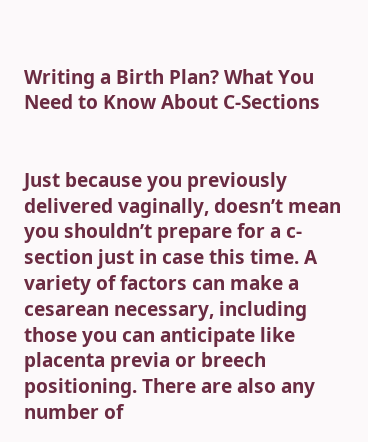Writing a Birth Plan? What You Need to Know About C-Sections


Just because you previously delivered vaginally, doesn’t mean you shouldn’t prepare for a c-section just in case this time. A variety of factors can make a cesarean necessary, including those you can anticipate like placenta previa or breech positioning. There are also any number of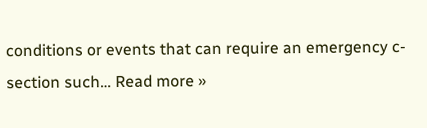conditions or events that can require an emergency c-section such… Read more »